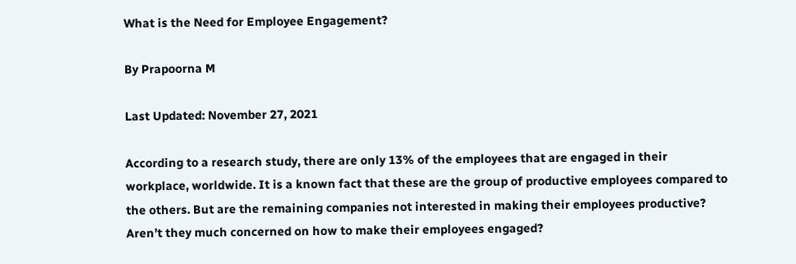What is the Need for Employee Engagement?

By Prapoorna M

Last Updated: November 27, 2021

According to a research study, there are only 13% of the employees that are engaged in their workplace, worldwide. It is a known fact that these are the group of productive employees compared to the others. But are the remaining companies not interested in making their employees productive? Aren’t they much concerned on how to make their employees engaged?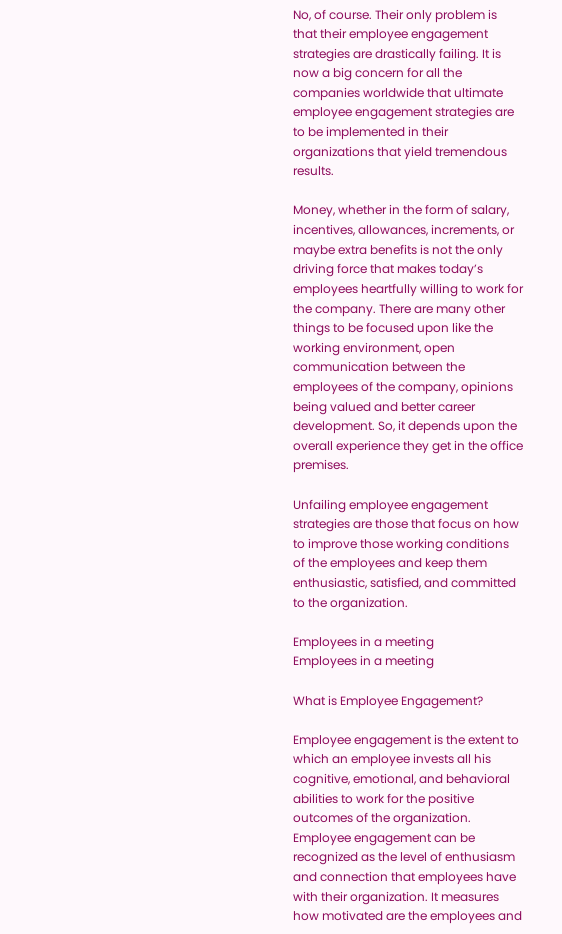No, of course. Their only problem is that their employee engagement strategies are drastically failing. It is now a big concern for all the companies worldwide that ultimate employee engagement strategies are to be implemented in their organizations that yield tremendous results.

Money, whether in the form of salary, incentives, allowances, increments, or maybe extra benefits is not the only driving force that makes today’s employees heartfully willing to work for the company. There are many other things to be focused upon like the working environment, open communication between the employees of the company, opinions being valued and better career development. So, it depends upon the overall experience they get in the office premises.

Unfailing employee engagement strategies are those that focus on how to improve those working conditions of the employees and keep them enthusiastic, satisfied, and committed to the organization.

Employees in a meeting
Employees in a meeting

What is Employee Engagement?

Employee engagement is the extent to which an employee invests all his cognitive, emotional, and behavioral abilities to work for the positive outcomes of the organization. Employee engagement can be recognized as the level of enthusiasm and connection that employees have with their organization. It measures how motivated are the employees and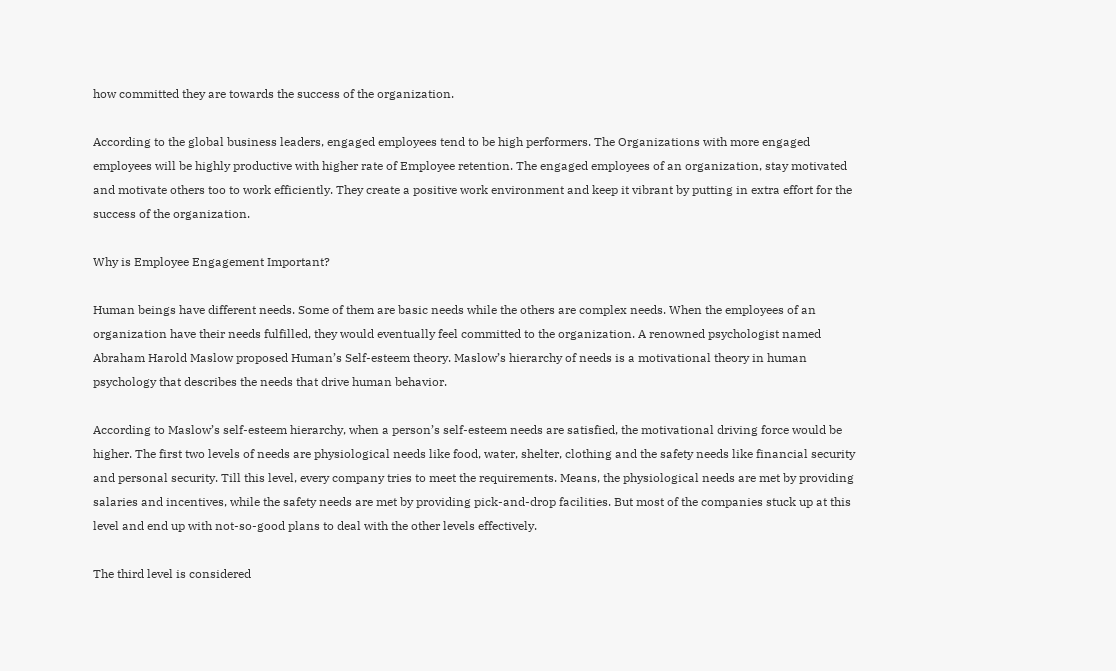how committed they are towards the success of the organization.

According to the global business leaders, engaged employees tend to be high performers. The Organizations with more engaged employees will be highly productive with higher rate of Employee retention. The engaged employees of an organization, stay motivated and motivate others too to work efficiently. They create a positive work environment and keep it vibrant by putting in extra effort for the success of the organization.

Why is Employee Engagement Important?

Human beings have different needs. Some of them are basic needs while the others are complex needs. When the employees of an organization have their needs fulfilled, they would eventually feel committed to the organization. A renowned psychologist named Abraham Harold Maslow proposed Human’s Self-esteem theory. Maslow’s hierarchy of needs is a motivational theory in human psychology that describes the needs that drive human behavior.

According to Maslow’s self-esteem hierarchy, when a person’s self-esteem needs are satisfied, the motivational driving force would be higher. The first two levels of needs are physiological needs like food, water, shelter, clothing and the safety needs like financial security and personal security. Till this level, every company tries to meet the requirements. Means, the physiological needs are met by providing salaries and incentives, while the safety needs are met by providing pick-and-drop facilities. But most of the companies stuck up at this level and end up with not-so-good plans to deal with the other levels effectively.

The third level is considered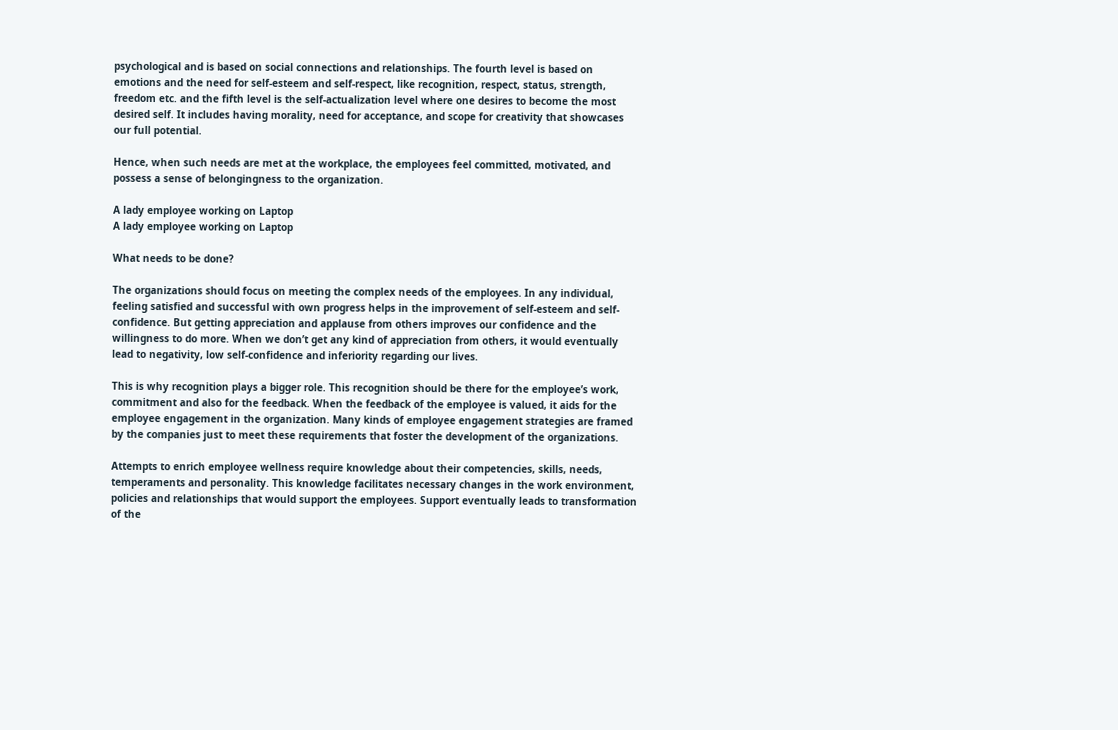psychological and is based on social connections and relationships. The fourth level is based on emotions and the need for self-esteem and self-respect, like recognition, respect, status, strength, freedom etc. and the fifth level is the self-actualization level where one desires to become the most desired self. It includes having morality, need for acceptance, and scope for creativity that showcases our full potential.

Hence, when such needs are met at the workplace, the employees feel committed, motivated, and possess a sense of belongingness to the organization.

A lady employee working on Laptop
A lady employee working on Laptop

What needs to be done?

The organizations should focus on meeting the complex needs of the employees. In any individual, feeling satisfied and successful with own progress helps in the improvement of self-esteem and self-confidence. But getting appreciation and applause from others improves our confidence and the willingness to do more. When we don’t get any kind of appreciation from others, it would eventually lead to negativity, low self-confidence and inferiority regarding our lives.

This is why recognition plays a bigger role. This recognition should be there for the employee’s work, commitment and also for the feedback. When the feedback of the employee is valued, it aids for the employee engagement in the organization. Many kinds of employee engagement strategies are framed by the companies just to meet these requirements that foster the development of the organizations.

Attempts to enrich employee wellness require knowledge about their competencies, skills, needs, temperaments and personality. This knowledge facilitates necessary changes in the work environment, policies and relationships that would support the employees. Support eventually leads to transformation of the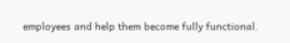employees and help them become fully functional.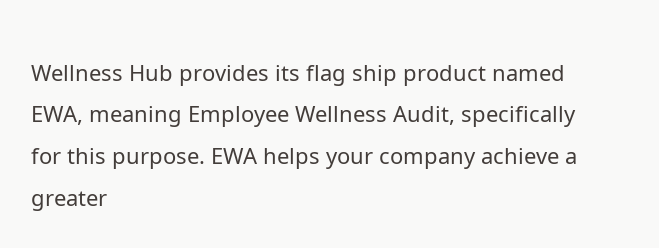Wellness Hub provides its flag ship product named EWA, meaning Employee Wellness Audit, specifically for this purpose. EWA helps your company achieve a greater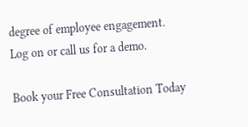degree of employee engagement. Log on or call us for a demo.

Book your Free Consultation Today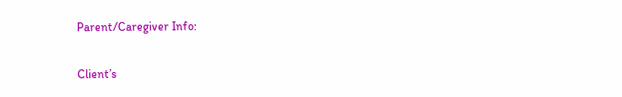Parent/Caregiver Info:

Client’s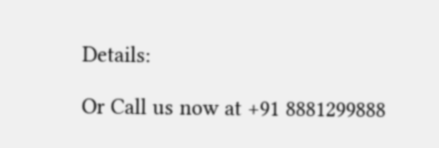Details:

Or Call us now at +91 8881299888